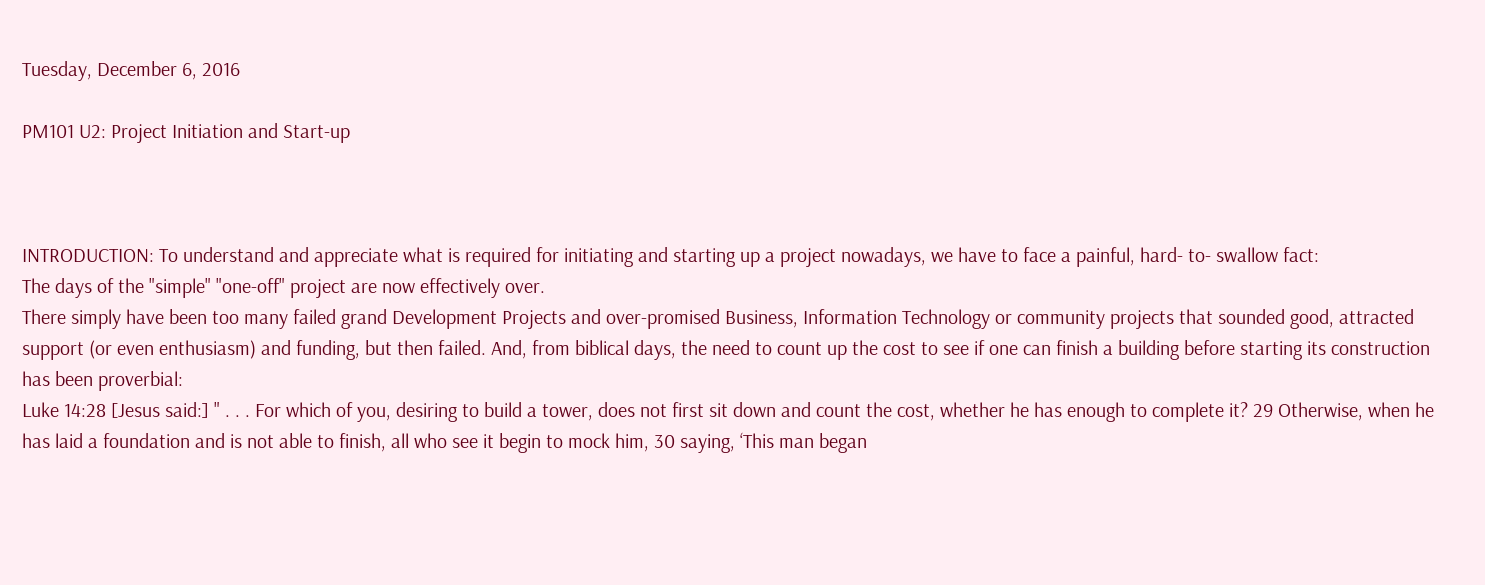Tuesday, December 6, 2016

PM101 U2: Project Initiation and Start-up



INTRODUCTION: To understand and appreciate what is required for initiating and starting up a project nowadays, we have to face a painful, hard- to- swallow fact:
The days of the "simple" "one-off" project are now effectively over.
There simply have been too many failed grand Development Projects and over-promised Business, Information Technology or community projects that sounded good, attracted support (or even enthusiasm) and funding, but then failed. And, from biblical days, the need to count up the cost to see if one can finish a building before starting its construction has been proverbial:
Luke 14:28 [Jesus said:] " . . . For which of you, desiring to build a tower, does not first sit down and count the cost, whether he has enough to complete it? 29 Otherwise, when he has laid a foundation and is not able to finish, all who see it begin to mock him, 30 saying, ‘This man began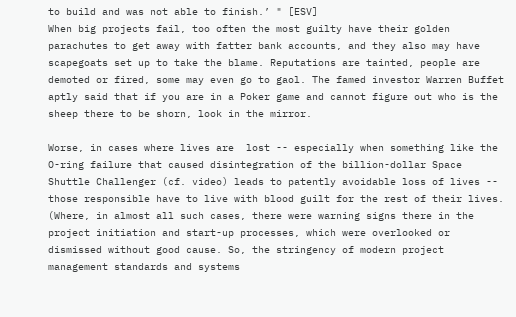to build and was not able to finish.’ " [ESV]
When big projects fail, too often the most guilty have their golden parachutes to get away with fatter bank accounts, and they also may have scapegoats set up to take the blame. Reputations are tainted, people are demoted or fired, some may even go to gaol. The famed investor Warren Buffet aptly said that if you are in a Poker game and cannot figure out who is the sheep there to be shorn, look in the mirror.

Worse, in cases where lives are  lost -- especially when something like the O-ring failure that caused disintegration of the billion-dollar Space Shuttle Challenger (cf. video) leads to patently avoidable loss of lives -- those responsible have to live with blood guilt for the rest of their lives. (Where, in almost all such cases, there were warning signs there in the project initiation and start-up processes, which were overlooked or dismissed without good cause. So, the stringency of modern project management standards and systems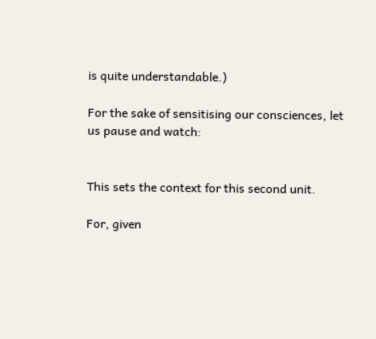is quite understandable.)

For the sake of sensitising our consciences, let us pause and watch:


This sets the context for this second unit.

For, given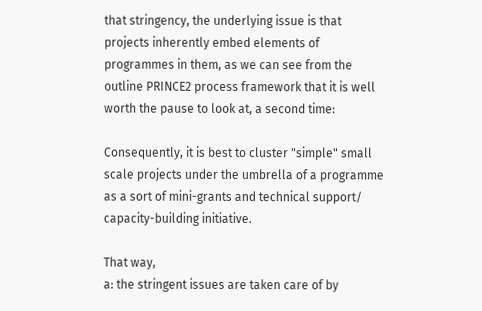that stringency, the underlying issue is that projects inherently embed elements of programmes in them, as we can see from the outline PRINCE2 process framework that it is well worth the pause to look at, a second time:

Consequently, it is best to cluster "simple" small scale projects under the umbrella of a programme as a sort of mini-grants and technical support/ capacity-building initiative.

That way,
a: the stringent issues are taken care of by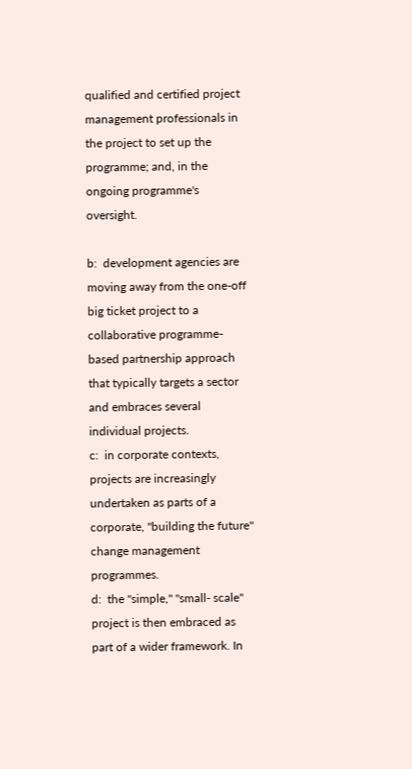qualified and certified project management professionals in the project to set up the programme; and, in the ongoing programme's oversight.

b:  development agencies are moving away from the one-off big ticket project to a collaborative programme-based partnership approach that typically targets a sector and embraces several individual projects.
c:  in corporate contexts, projects are increasingly undertaken as parts of a corporate, "building the future" change management programmes.
d:  the "simple," "small- scale" project is then embraced as part of a wider framework. In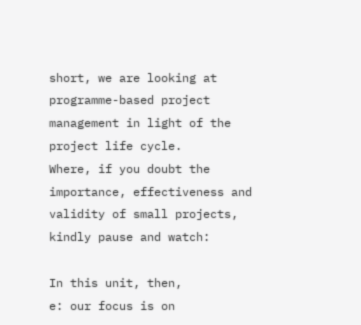short, we are looking at programme-based project management in light of the project life cycle.
Where, if you doubt the importance, effectiveness and validity of small projects, kindly pause and watch:

In this unit, then,
e: our focus is on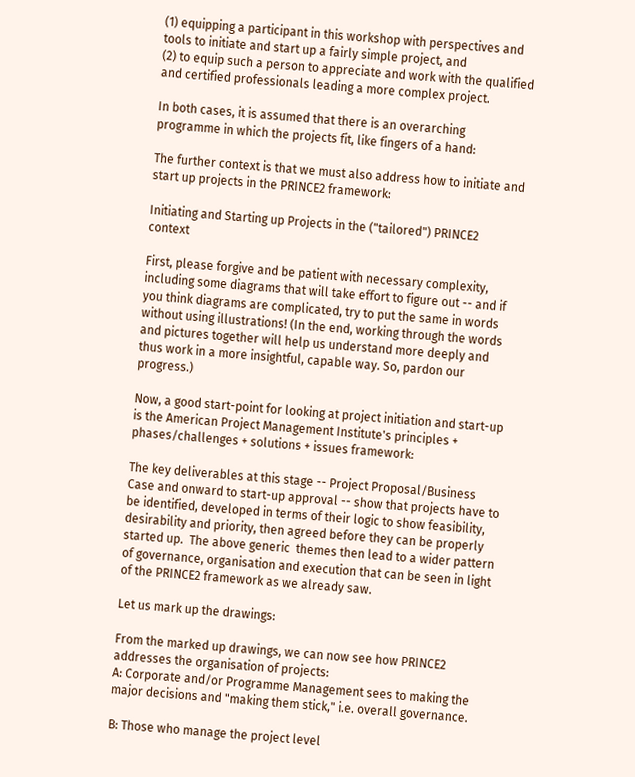(1) equipping a participant in this workshop with perspectives and tools to initiate and start up a fairly simple project, and
(2) to equip such a person to appreciate and work with the qualified and certified professionals leading a more complex project.

In both cases, it is assumed that there is an overarching programme in which the projects fit, like fingers of a hand:

The further context is that we must also address how to initiate and start up projects in the PRINCE2 framework:

Initiating and Starting up Projects in the ("tailored") PRINCE2 context

First, please forgive and be patient with necessary complexity, including some diagrams that will take effort to figure out -- and if you think diagrams are complicated, try to put the same in words without using illustrations! (In the end, working through the words and pictures together will help us understand more deeply and thus work in a more insightful, capable way. So, pardon our progress.)

Now, a good start-point for looking at project initiation and start-up is the American Project Management Institute's principles + phases/challenges + solutions + issues framework:

The key deliverables at this stage -- Project Proposal/Business Case and onward to start-up approval -- show that projects have to be identified, developed in terms of their logic to show feasibility, desirability and priority, then agreed before they can be properly started up.  The above generic  themes then lead to a wider pattern of governance, organisation and execution that can be seen in light of the PRINCE2 framework as we already saw.

Let us mark up the drawings:

From the marked up drawings, we can now see how PRINCE2 addresses the organisation of projects:
A: Corporate and/or Programme Management sees to making the major decisions and "making them stick," i.e. overall governance.

B: Those who manage the project level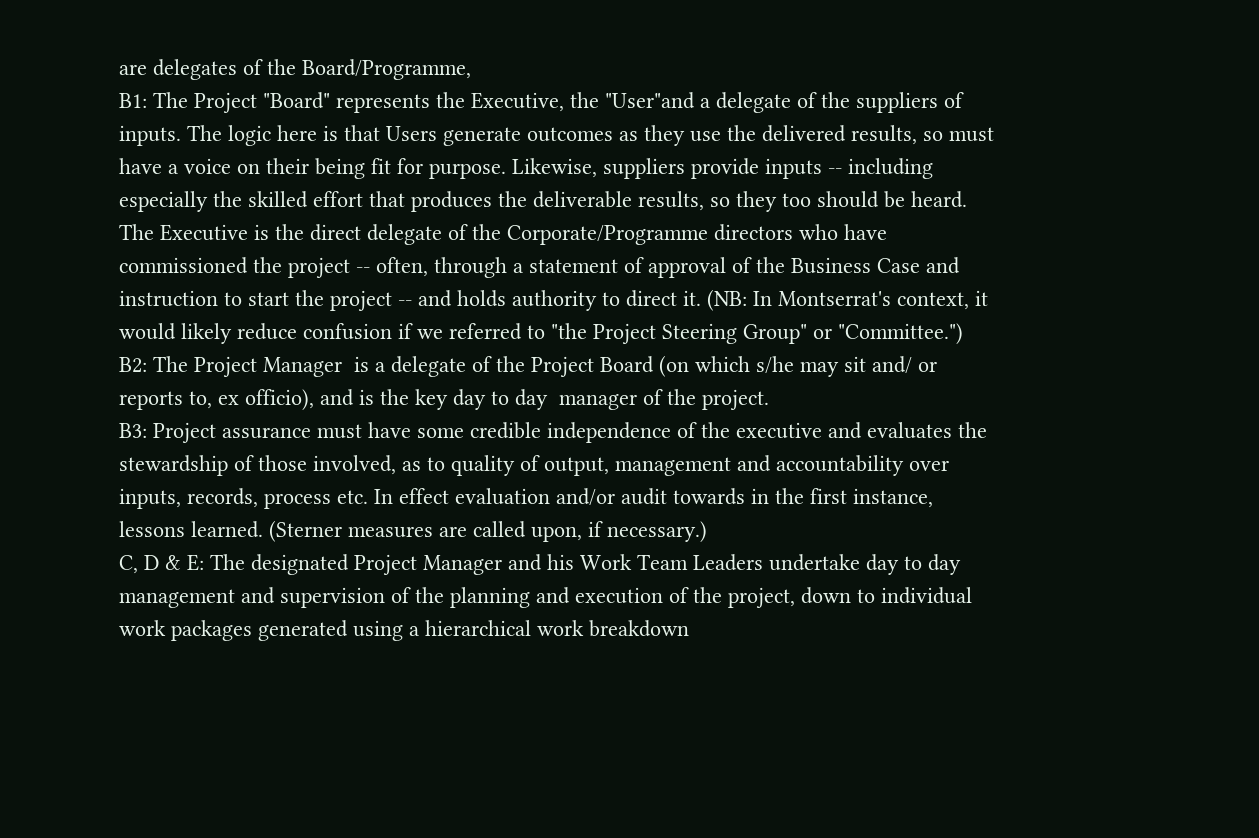are delegates of the Board/Programme,
B1: The Project "Board" represents the Executive, the "User"and a delegate of the suppliers of inputs. The logic here is that Users generate outcomes as they use the delivered results, so must have a voice on their being fit for purpose. Likewise, suppliers provide inputs -- including especially the skilled effort that produces the deliverable results, so they too should be heard. The Executive is the direct delegate of the Corporate/Programme directors who have commissioned the project -- often, through a statement of approval of the Business Case and instruction to start the project -- and holds authority to direct it. (NB: In Montserrat's context, it would likely reduce confusion if we referred to "the Project Steering Group" or "Committee.")
B2: The Project Manager  is a delegate of the Project Board (on which s/he may sit and/ or reports to, ex officio), and is the key day to day  manager of the project.
B3: Project assurance must have some credible independence of the executive and evaluates the stewardship of those involved, as to quality of output, management and accountability over inputs, records, process etc. In effect evaluation and/or audit towards in the first instance, lessons learned. (Sterner measures are called upon, if necessary.)
C, D & E: The designated Project Manager and his Work Team Leaders undertake day to day management and supervision of the planning and execution of the project, down to individual work packages generated using a hierarchical work breakdown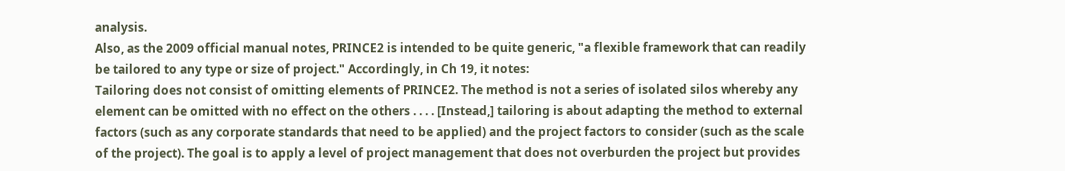analysis.
Also, as the 2009 official manual notes, PRINCE2 is intended to be quite generic, "a flexible framework that can readily be tailored to any type or size of project." Accordingly, in Ch 19, it notes:
Tailoring does not consist of omitting elements of PRINCE2. The method is not a series of isolated silos whereby any element can be omitted with no effect on the others . . . . [Instead,] tailoring is about adapting the method to external factors (such as any corporate standards that need to be applied) and the project factors to consider (such as the scale of the project). The goal is to apply a level of project management that does not overburden the project but provides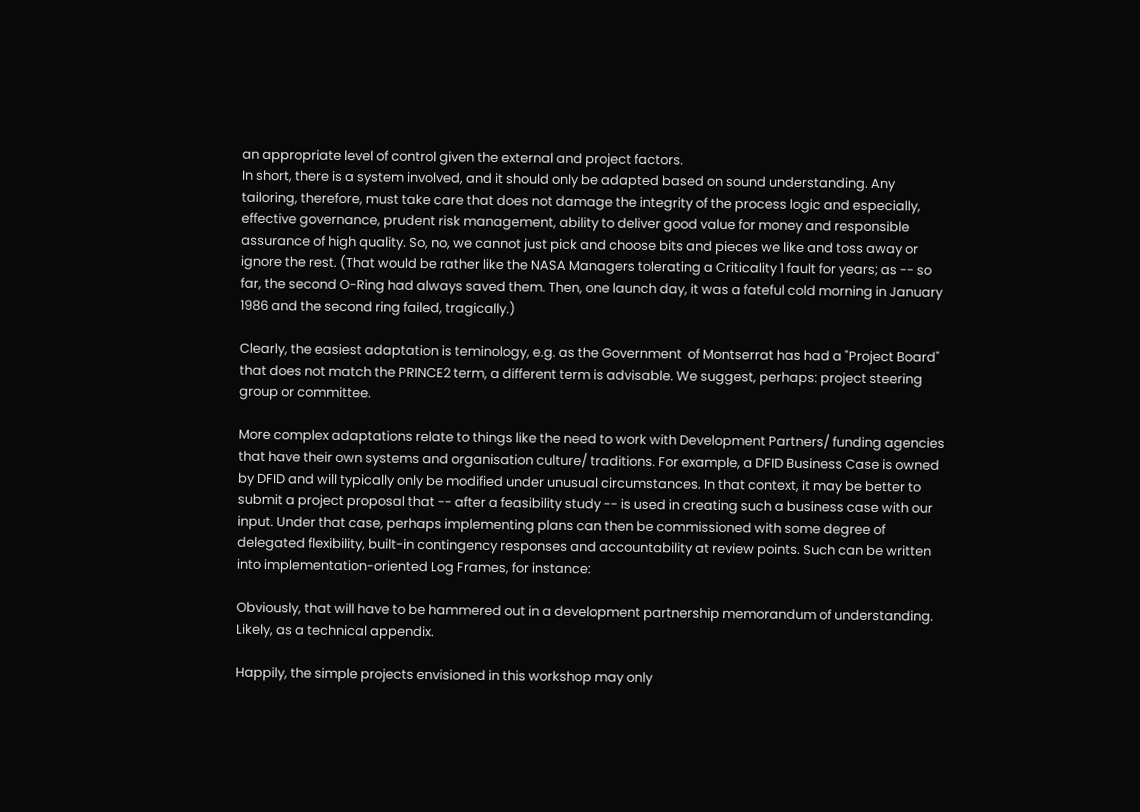an appropriate level of control given the external and project factors.
In short, there is a system involved, and it should only be adapted based on sound understanding. Any tailoring, therefore, must take care that does not damage the integrity of the process logic and especially, effective governance, prudent risk management, ability to deliver good value for money and responsible assurance of high quality. So, no, we cannot just pick and choose bits and pieces we like and toss away or ignore the rest. (That would be rather like the NASA Managers tolerating a Criticality 1 fault for years; as -- so far, the second O-Ring had always saved them. Then, one launch day, it was a fateful cold morning in January 1986 and the second ring failed, tragically.)

Clearly, the easiest adaptation is teminology, e.g. as the Government  of Montserrat has had a "Project Board" that does not match the PRINCE2 term, a different term is advisable. We suggest, perhaps: project steering group or committee.

More complex adaptations relate to things like the need to work with Development Partners/ funding agencies that have their own systems and organisation culture/ traditions. For example, a DFID Business Case is owned by DFID and will typically only be modified under unusual circumstances. In that context, it may be better to submit a project proposal that -- after a feasibility study -- is used in creating such a business case with our input. Under that case, perhaps implementing plans can then be commissioned with some degree of delegated flexibility, built-in contingency responses and accountability at review points. Such can be written into implementation-oriented Log Frames, for instance:

Obviously, that will have to be hammered out in a development partnership memorandum of understanding. Likely, as a technical appendix.

Happily, the simple projects envisioned in this workshop may only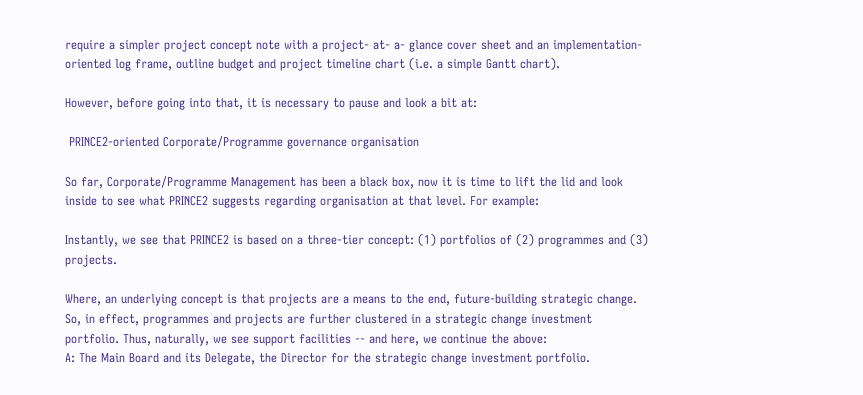require a simpler project concept note with a project- at- a- glance cover sheet and an implementation-oriented log frame, outline budget and project timeline chart (i.e. a simple Gantt chart).

However, before going into that, it is necessary to pause and look a bit at:

 PRINCE2-oriented Corporate/Programme governance organisation

So far, Corporate/Programme Management has been a black box, now it is time to lift the lid and look inside to see what PRINCE2 suggests regarding organisation at that level. For example:

Instantly, we see that PRINCE2 is based on a three-tier concept: (1) portfolios of (2) programmes and (3) projects.

Where, an underlying concept is that projects are a means to the end, future-building strategic change. So, in effect, programmes and projects are further clustered in a strategic change investment portfolio. Thus, naturally, we see support facilities -- and here, we continue the above:
A: The Main Board and its Delegate, the Director for the strategic change investment portfolio.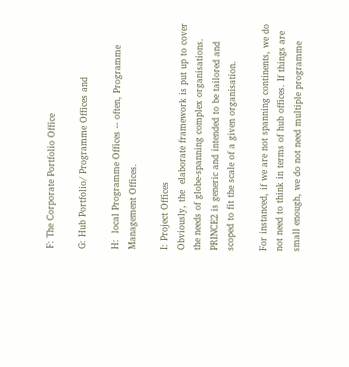F: The Corporate Portfolio Office

G: Hub Portfolio/ Programme Offices and

H:  local Programme Offices -- often, Programme Management Offices.

I: Project Offices
Obviously, the  elaborate framework is put up to cover the needs of globe-spanning complex organisations. PRINCE2 is generic and intended to be tailored and scoped to fit the scale of a given organisation.

For instanced, if we are not spanning continents, we do not need to think in terms of hub offices. If things are small enough, we do not need multiple programme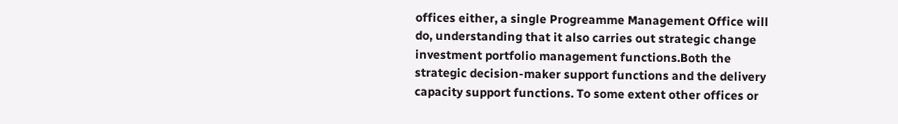offices either, a single Progreamme Management Office will do, understanding that it also carries out strategic change investment portfolio management functions.Both the strategic decision-maker support functions and the delivery capacity support functions. To some extent other offices or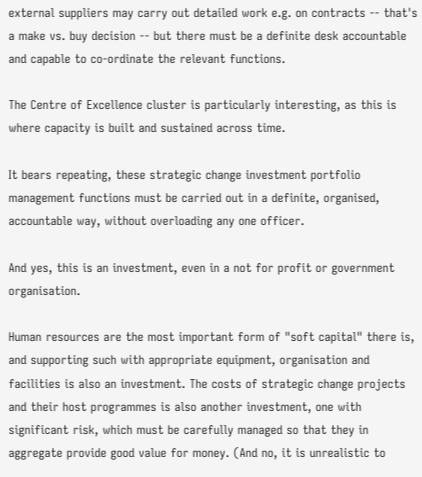external suppliers may carry out detailed work e.g. on contracts -- that's a make vs. buy decision -- but there must be a definite desk accountable and capable to co-ordinate the relevant functions.

The Centre of Excellence cluster is particularly interesting, as this is where capacity is built and sustained across time.

It bears repeating, these strategic change investment portfolio management functions must be carried out in a definite, organised, accountable way, without overloading any one officer.

And yes, this is an investment, even in a not for profit or government organisation.

Human resources are the most important form of "soft capital" there is, and supporting such with appropriate equipment, organisation and facilities is also an investment. The costs of strategic change projects and their host programmes is also another investment, one with significant risk, which must be carefully managed so that they in aggregate provide good value for money. (And no, it is unrealistic to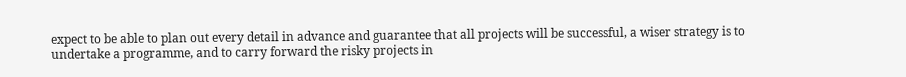expect to be able to plan out every detail in advance and guarantee that all projects will be successful, a wiser strategy is to undertake a programme, and to carry forward the risky projects in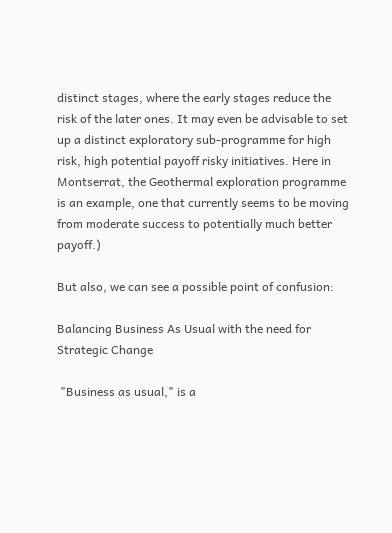distinct stages, where the early stages reduce the risk of the later ones. It may even be advisable to set up a distinct exploratory sub-programme for high risk, high potential payoff risky initiatives. Here in Montserrat, the Geothermal exploration programme is an example, one that currently seems to be moving from moderate success to potentially much better payoff.)

But also, we can see a possible point of confusion:

Balancing Business As Usual with the need for Strategic Change

 "Business as usual," is a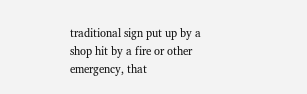traditional sign put up by a shop hit by a fire or other emergency, that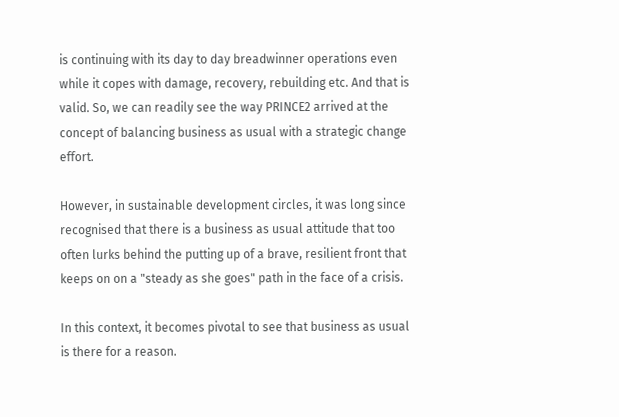is continuing with its day to day breadwinner operations even while it copes with damage, recovery, rebuilding etc. And that is valid. So, we can readily see the way PRINCE2 arrived at the concept of balancing business as usual with a strategic change effort.

However, in sustainable development circles, it was long since recognised that there is a business as usual attitude that too often lurks behind the putting up of a brave, resilient front that keeps on on a "steady as she goes" path in the face of a crisis.

In this context, it becomes pivotal to see that business as usual is there for a reason.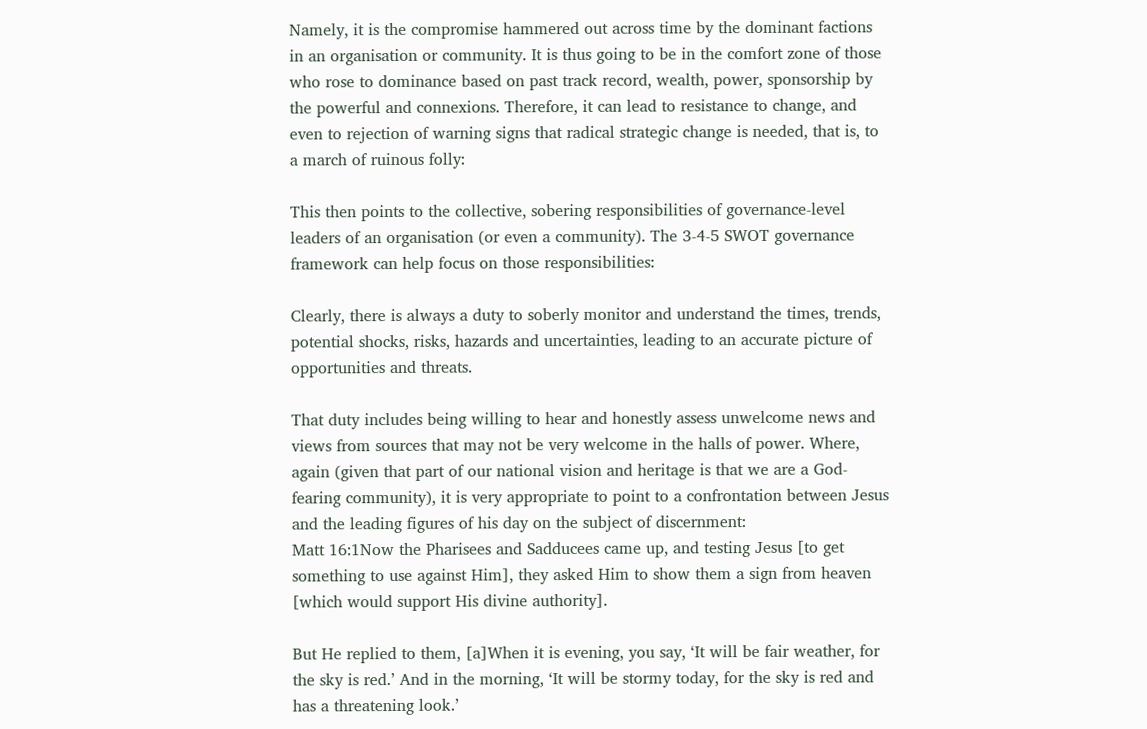Namely, it is the compromise hammered out across time by the dominant factions in an organisation or community. It is thus going to be in the comfort zone of those who rose to dominance based on past track record, wealth, power, sponsorship by the powerful and connexions. Therefore, it can lead to resistance to change, and even to rejection of warning signs that radical strategic change is needed, that is, to a march of ruinous folly:

This then points to the collective, sobering responsibilities of governance-level leaders of an organisation (or even a community). The 3-4-5 SWOT governance framework can help focus on those responsibilities:

Clearly, there is always a duty to soberly monitor and understand the times, trends, potential shocks, risks, hazards and uncertainties, leading to an accurate picture of opportunities and threats.

That duty includes being willing to hear and honestly assess unwelcome news and views from sources that may not be very welcome in the halls of power. Where, again (given that part of our national vision and heritage is that we are a God-fearing community), it is very appropriate to point to a confrontation between Jesus and the leading figures of his day on the subject of discernment:
Matt 16:1Now the Pharisees and Sadducees came up, and testing Jesus [to get something to use against Him], they asked Him to show them a sign from heaven [which would support His divine authority].

But He replied to them, [a]When it is evening, you say, ‘It will be fair weather, for the sky is red.’ And in the morning, ‘It will be stormy today, for the sky is red and has a threatening look.’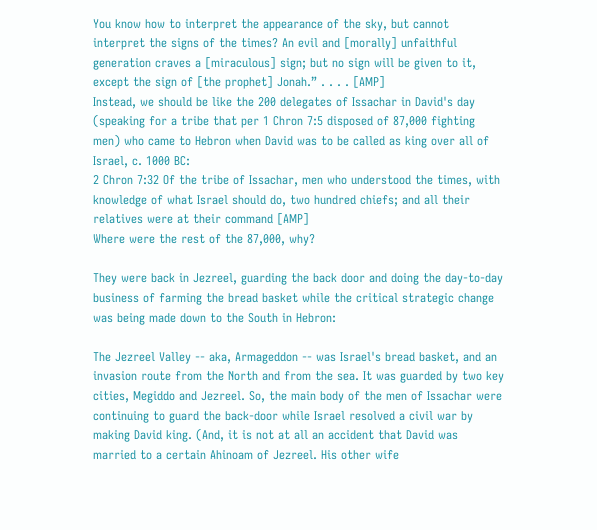You know how to interpret the appearance of the sky, but cannot interpret the signs of the times? An evil and [morally] unfaithful generation craves a [miraculous] sign; but no sign will be given to it, except the sign of [the prophet] Jonah.” . . . . [AMP]
Instead, we should be like the 200 delegates of Issachar in David's day (speaking for a tribe that per 1 Chron 7:5 disposed of 87,000 fighting men) who came to Hebron when David was to be called as king over all of Israel, c. 1000 BC:
2 Chron 7:32 Of the tribe of Issachar, men who understood the times, with knowledge of what Israel should do, two hundred chiefs; and all their relatives were at their command [AMP]
Where were the rest of the 87,000, why?

They were back in Jezreel, guarding the back door and doing the day-to-day business of farming the bread basket while the critical strategic change was being made down to the South in Hebron:

The Jezreel Valley -- aka, Armageddon -- was Israel's bread basket, and an invasion route from the North and from the sea. It was guarded by two key cities, Megiddo and Jezreel. So, the main body of the men of Issachar were continuing to guard the back-door while Israel resolved a civil war by making David king. (And, it is not at all an accident that David was married to a certain Ahinoam of Jezreel. His other wife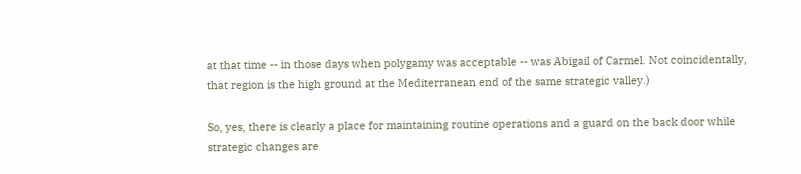at that time -- in those days when polygamy was acceptable -- was Abigail of Carmel. Not coincidentally, that region is the high ground at the Mediterranean end of the same strategic valley.)

So, yes, there is clearly a place for maintaining routine operations and a guard on the back door while strategic changes are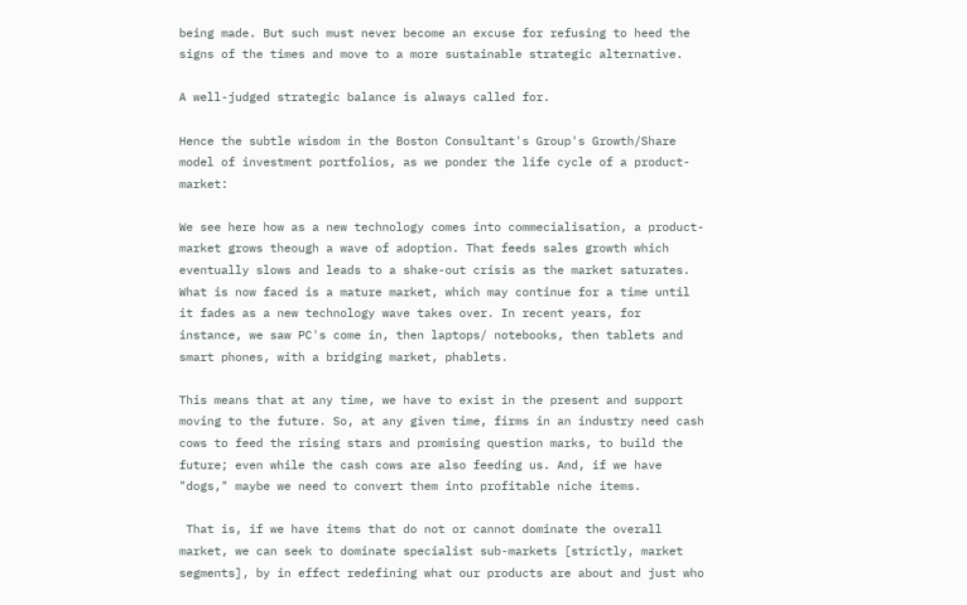being made. But such must never become an excuse for refusing to heed the signs of the times and move to a more sustainable strategic alternative.

A well-judged strategic balance is always called for.

Hence the subtle wisdom in the Boston Consultant's Group's Growth/Share model of investment portfolios, as we ponder the life cycle of a product-market:

We see here how as a new technology comes into commecialisation, a product-market grows theough a wave of adoption. That feeds sales growth which eventually slows and leads to a shake-out crisis as the market saturates. What is now faced is a mature market, which may continue for a time until it fades as a new technology wave takes over. In recent years, for instance, we saw PC's come in, then laptops/ notebooks, then tablets and smart phones, with a bridging market, phablets.

This means that at any time, we have to exist in the present and support moving to the future. So, at any given time, firms in an industry need cash cows to feed the rising stars and promising question marks, to build the future; even while the cash cows are also feeding us. And, if we have "dogs," maybe we need to convert them into profitable niche items.

 That is, if we have items that do not or cannot dominate the overall market, we can seek to dominate specialist sub-markets [strictly, market segments], by in effect redefining what our products are about and just who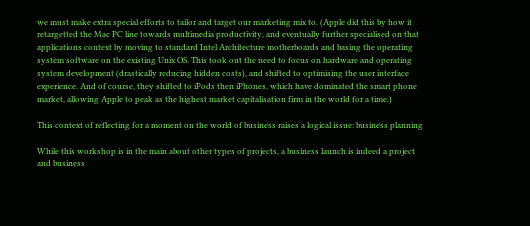we must make extra special efforts to tailor and target our marketing mix to. (Apple did this by how it retargetted the Mac PC line towards multimedia productivity, and eventually further specialised on that applications context by moving to standard Intel Architecture motherboards and basing the operating system software on the existing Unix OS. This took out the need to focus on hardware and operating system development (drastically reducing hidden costs), and shifted to optimising the user interface experience. And of course, they shifted to iPods then iPhones, which have dominated the smart phone market, allowing Apple to peak as the highest market capitalisation firm in the world for a time.)

This context of reflecting for a moment on the world of business raises a logical issue: business planning

While this workshop is in the main about other types of projects, a business launch is indeed a project and business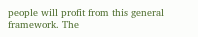people will profit from this general framework. The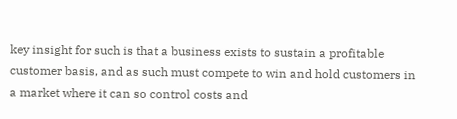key insight for such is that a business exists to sustain a profitable customer basis, and as such must compete to win and hold customers in a market where it can so control costs and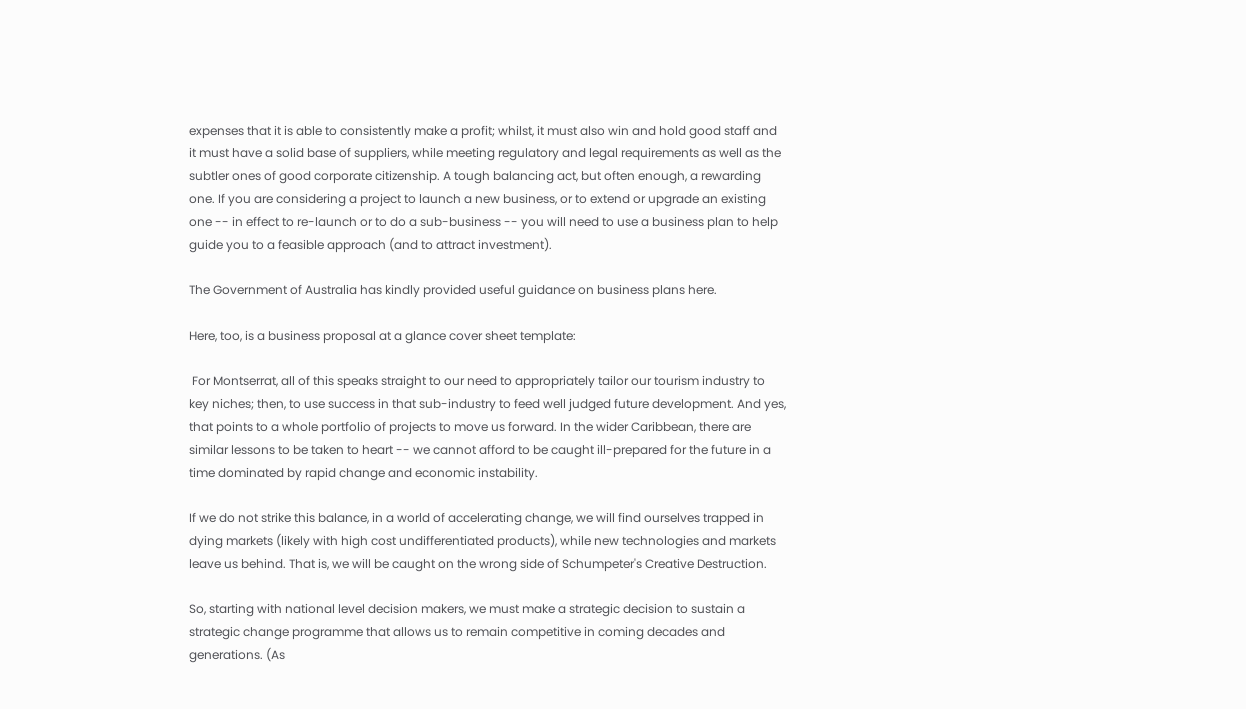expenses that it is able to consistently make a profit; whilst, it must also win and hold good staff and it must have a solid base of suppliers, while meeting regulatory and legal requirements as well as the subtler ones of good corporate citizenship. A tough balancing act, but often enough, a rewarding one. If you are considering a project to launch a new business, or to extend or upgrade an existing one -- in effect to re-launch or to do a sub-business -- you will need to use a business plan to help guide you to a feasible approach (and to attract investment).

The Government of Australia has kindly provided useful guidance on business plans here.

Here, too, is a business proposal at a glance cover sheet template:

 For Montserrat, all of this speaks straight to our need to appropriately tailor our tourism industry to key niches; then, to use success in that sub-industry to feed well judged future development. And yes, that points to a whole portfolio of projects to move us forward. In the wider Caribbean, there are similar lessons to be taken to heart -- we cannot afford to be caught ill-prepared for the future in a time dominated by rapid change and economic instability.

If we do not strike this balance, in a world of accelerating change, we will find ourselves trapped in dying markets (likely with high cost undifferentiated products), while new technologies and markets leave us behind. That is, we will be caught on the wrong side of Schumpeter's Creative Destruction.

So, starting with national level decision makers, we must make a strategic decision to sustain a strategic change programme that allows us to remain competitive in coming decades and generations. (As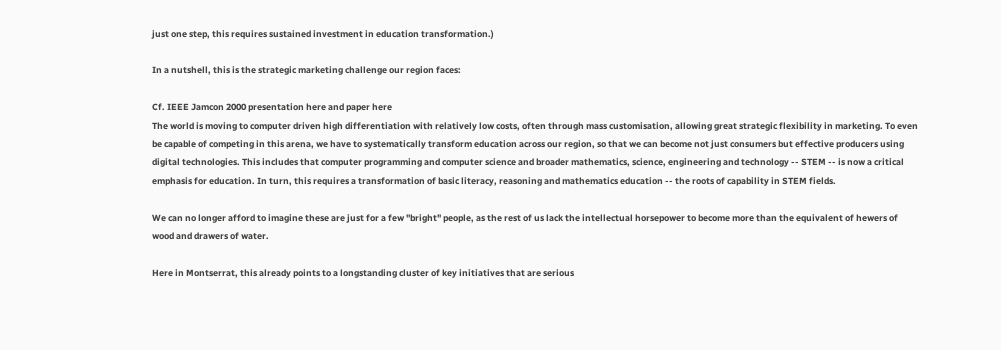just one step, this requires sustained investment in education transformation.)

In a nutshell, this is the strategic marketing challenge our region faces:

Cf. IEEE Jamcon 2000 presentation here and paper here
The world is moving to computer driven high differentiation with relatively low costs, often through mass customisation, allowing great strategic flexibility in marketing. To even be capable of competing in this arena, we have to systematically transform education across our region, so that we can become not just consumers but effective producers using digital technologies. This includes that computer programming and computer science and broader mathematics, science, engineering and technology -- STEM -- is now a critical emphasis for education. In turn, this requires a transformation of basic literacy, reasoning and mathematics education -- the roots of capability in STEM fields.

We can no longer afford to imagine these are just for a few "bright" people, as the rest of us lack the intellectual horsepower to become more than the equivalent of hewers of wood and drawers of water.

Here in Montserrat, this already points to a longstanding cluster of key initiatives that are serious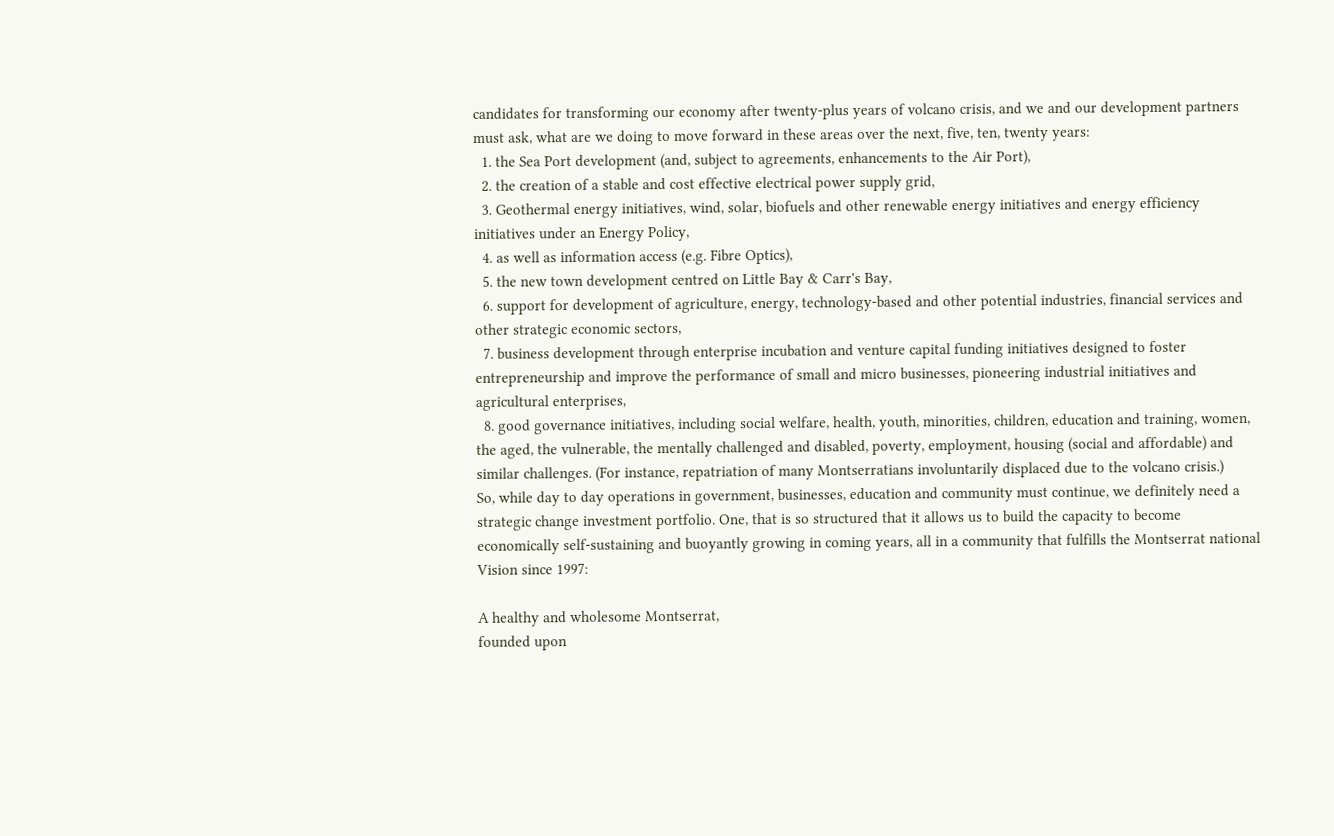candidates for transforming our economy after twenty-plus years of volcano crisis, and we and our development partners must ask, what are we doing to move forward in these areas over the next, five, ten, twenty years:
  1. the Sea Port development (and, subject to agreements, enhancements to the Air Port),
  2. the creation of a stable and cost effective electrical power supply grid,
  3. Geothermal energy initiatives, wind, solar, biofuels and other renewable energy initiatives and energy efficiency initiatives under an Energy Policy,
  4. as well as information access (e.g. Fibre Optics),
  5. the new town development centred on Little Bay & Carr's Bay,
  6. support for development of agriculture, energy, technology-based and other potential industries, financial services and other strategic economic sectors,
  7. business development through enterprise incubation and venture capital funding initiatives designed to foster entrepreneurship and improve the performance of small and micro businesses, pioneering industrial initiatives and agricultural enterprises,
  8. good governance initiatives, including social welfare, health, youth, minorities, children, education and training, women, the aged, the vulnerable, the mentally challenged and disabled, poverty, employment, housing (social and affordable) and similar challenges. (For instance, repatriation of many Montserratians involuntarily displaced due to the volcano crisis.)
So, while day to day operations in government, businesses, education and community must continue, we definitely need a strategic change investment portfolio. One, that is so structured that it allows us to build the capacity to become economically self-sustaining and buoyantly growing in coming years, all in a community that fulfills the Montserrat national Vision since 1997:

A healthy and wholesome Montserrat,
founded upon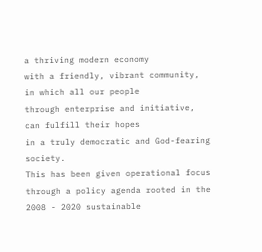a thriving modern economy
with a friendly, vibrant community,
in which all our people
through enterprise and initiative,
can fulfill their hopes
in a truly democratic and God-fearing society.
This has been given operational focus through a policy agenda rooted in the 2008 - 2020 sustainable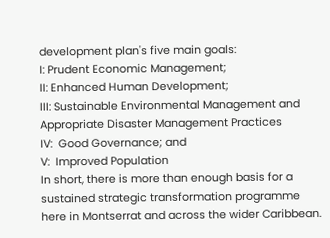development plan's five main goals:
I: Prudent Economic Management;
II: Enhanced Human Development;
III: Sustainable Environmental Management and Appropriate Disaster Management Practices
IV:  Good Governance; and
V:  Improved Population
In short, there is more than enough basis for a sustained strategic transformation programme here in Montserrat and across the wider Caribbean.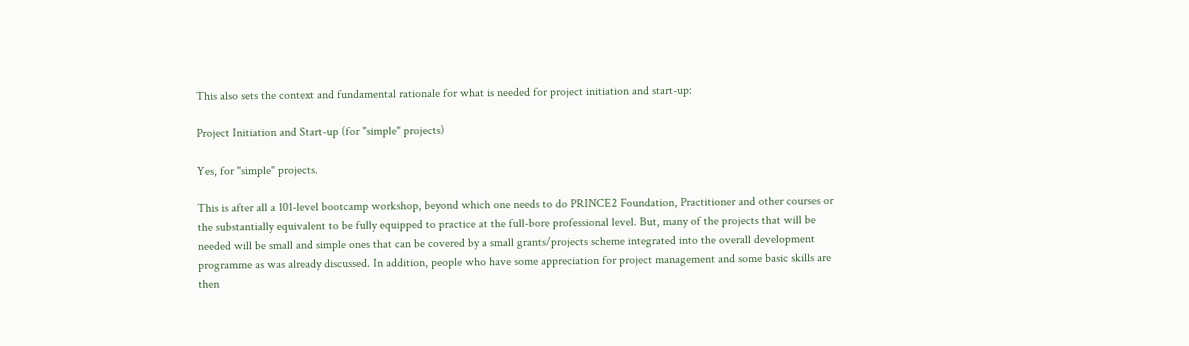This also sets the context and fundamental rationale for what is needed for project initiation and start-up:

Project Initiation and Start-up (for "simple" projects)

Yes, for "simple" projects.

This is after all a 101-level bootcamp workshop, beyond which one needs to do PRINCE2 Foundation, Practitioner and other courses or the substantially equivalent to be fully equipped to practice at the full-bore professional level. But, many of the projects that will be needed will be small and simple ones that can be covered by a small grants/projects scheme integrated into the overall development programme as was already discussed. In addition, people who have some appreciation for project management and some basic skills are then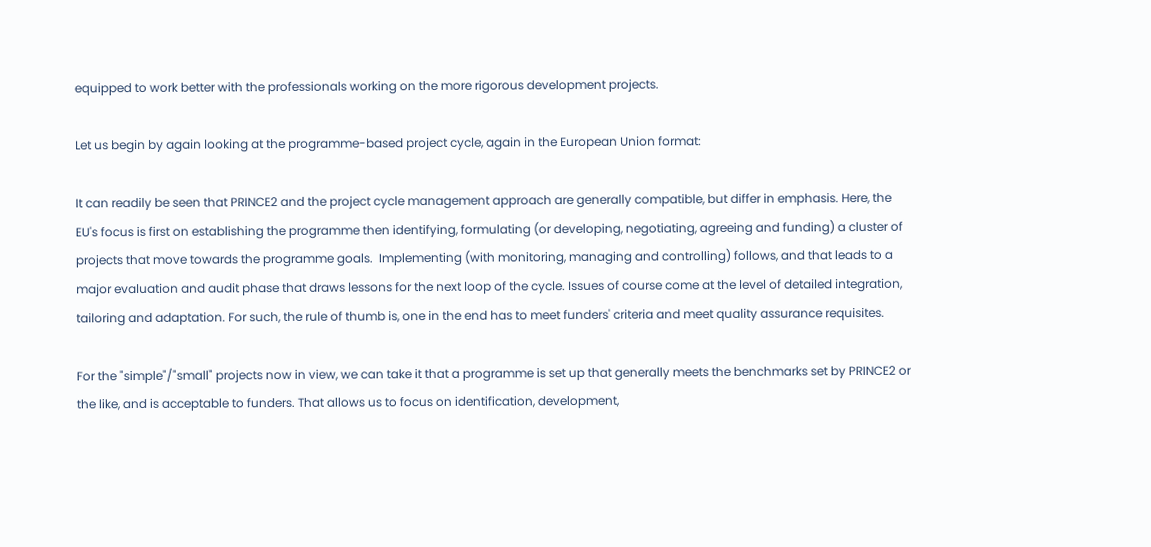equipped to work better with the professionals working on the more rigorous development projects.

Let us begin by again looking at the programme-based project cycle, again in the European Union format:

It can readily be seen that PRINCE2 and the project cycle management approach are generally compatible, but differ in emphasis. Here, the EU's focus is first on establishing the programme then identifying, formulating (or developing, negotiating, agreeing and funding) a cluster of projects that move towards the programme goals.  Implementing (with monitoring, managing and controlling) follows, and that leads to a major evaluation and audit phase that draws lessons for the next loop of the cycle. Issues of course come at the level of detailed integration, tailoring and adaptation. For such, the rule of thumb is, one in the end has to meet funders' criteria and meet quality assurance requisites.

For the "simple"/"small" projects now in view, we can take it that a programme is set up that generally meets the benchmarks set by PRINCE2 or the like, and is acceptable to funders. That allows us to focus on identification, development,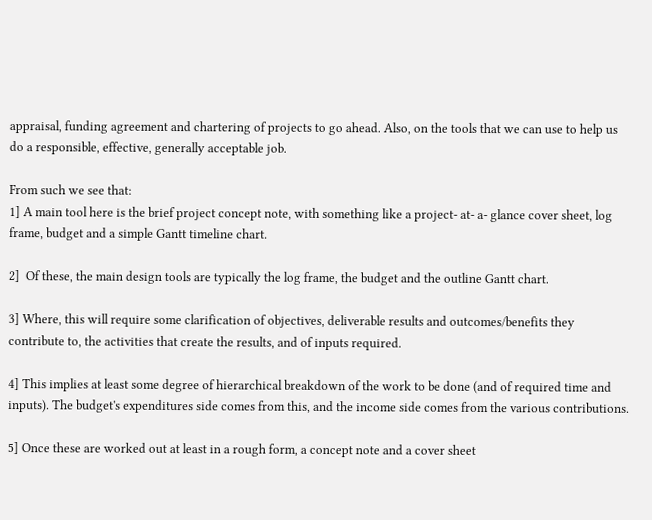appraisal, funding agreement and chartering of projects to go ahead. Also, on the tools that we can use to help us do a responsible, effective, generally acceptable job.

From such we see that:
1] A main tool here is the brief project concept note, with something like a project- at- a- glance cover sheet, log frame, budget and a simple Gantt timeline chart.

2]  Of these, the main design tools are typically the log frame, the budget and the outline Gantt chart.

3] Where, this will require some clarification of objectives, deliverable results and outcomes/benefits they contribute to, the activities that create the results, and of inputs required.

4] This implies at least some degree of hierarchical breakdown of the work to be done (and of required time and inputs). The budget's expenditures side comes from this, and the income side comes from the various contributions.

5] Once these are worked out at least in a rough form, a concept note and a cover sheet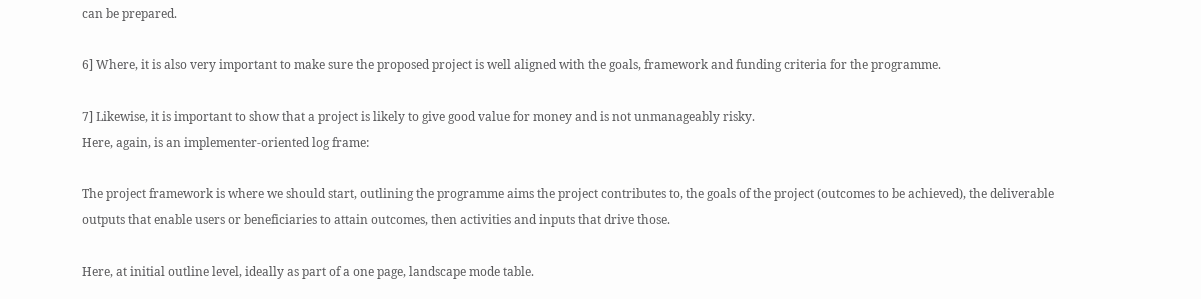can be prepared.

6] Where, it is also very important to make sure the proposed project is well aligned with the goals, framework and funding criteria for the programme.

7] Likewise, it is important to show that a project is likely to give good value for money and is not unmanageably risky.
Here, again, is an implementer-oriented log frame:

The project framework is where we should start, outlining the programme aims the project contributes to, the goals of the project (outcomes to be achieved), the deliverable outputs that enable users or beneficiaries to attain outcomes, then activities and inputs that drive those.

Here, at initial outline level, ideally as part of a one page, landscape mode table.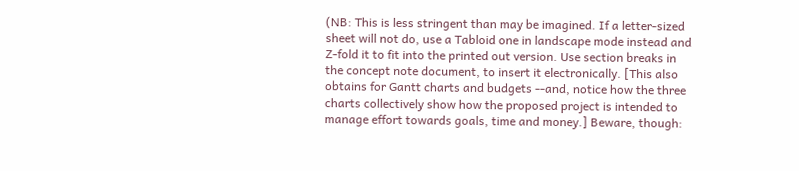(NB: This is less stringent than may be imagined. If a letter-sized sheet will not do, use a Tabloid one in landscape mode instead and Z-fold it to fit into the printed out version. Use section breaks in the concept note document, to insert it electronically. [This also obtains for Gantt charts and budgets --and, notice how the three charts collectively show how the proposed project is intended to manage effort towards goals, time and money.] Beware, though: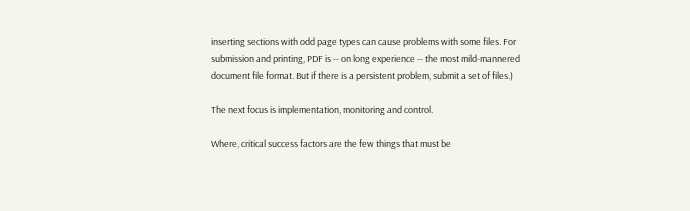inserting sections with odd page types can cause problems with some files. For submission and printing, PDF is -- on long experience -- the most mild-mannered document file format. But if there is a persistent problem, submit a set of files.)

The next focus is implementation, monitoring and control.

Where, critical success factors are the few things that must be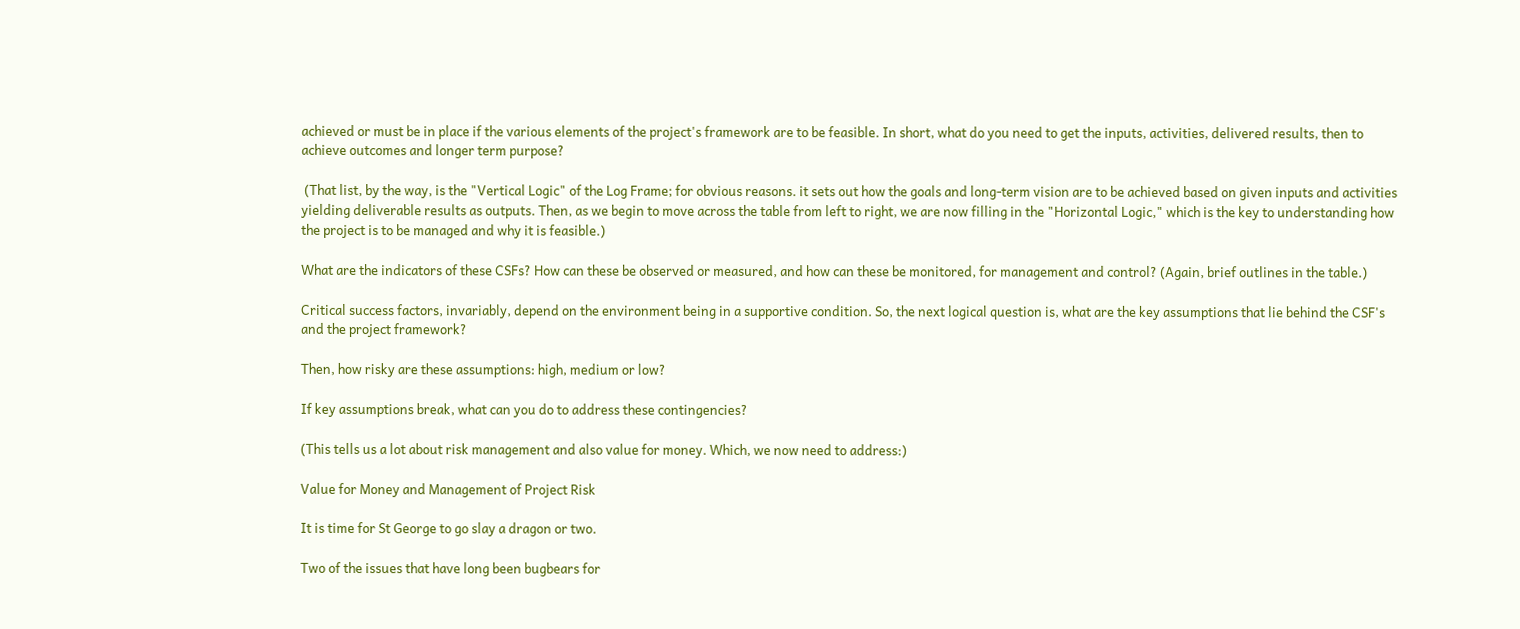achieved or must be in place if the various elements of the project's framework are to be feasible. In short, what do you need to get the inputs, activities, delivered results, then to achieve outcomes and longer term purpose?

 (That list, by the way, is the "Vertical Logic" of the Log Frame; for obvious reasons. it sets out how the goals and long-term vision are to be achieved based on given inputs and activities yielding deliverable results as outputs. Then, as we begin to move across the table from left to right, we are now filling in the "Horizontal Logic," which is the key to understanding how the project is to be managed and why it is feasible.)

What are the indicators of these CSFs? How can these be observed or measured, and how can these be monitored, for management and control? (Again, brief outlines in the table.)

Critical success factors, invariably, depend on the environment being in a supportive condition. So, the next logical question is, what are the key assumptions that lie behind the CSF's and the project framework?

Then, how risky are these assumptions: high, medium or low?

If key assumptions break, what can you do to address these contingencies?

(This tells us a lot about risk management and also value for money. Which, we now need to address:)

Value for Money and Management of Project Risk

It is time for St George to go slay a dragon or two.

Two of the issues that have long been bugbears for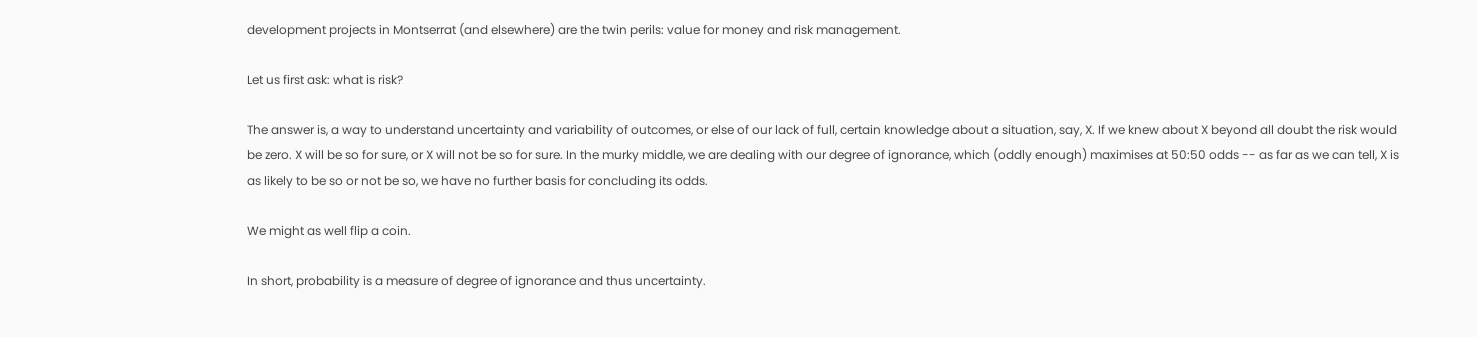development projects in Montserrat (and elsewhere) are the twin perils: value for money and risk management.

Let us first ask: what is risk?

The answer is, a way to understand uncertainty and variability of outcomes, or else of our lack of full, certain knowledge about a situation, say, X. If we knew about X beyond all doubt the risk would be zero. X will be so for sure, or X will not be so for sure. In the murky middle, we are dealing with our degree of ignorance, which (oddly enough) maximises at 50:50 odds -- as far as we can tell, X is as likely to be so or not be so, we have no further basis for concluding its odds.

We might as well flip a coin.

In short, probability is a measure of degree of ignorance and thus uncertainty.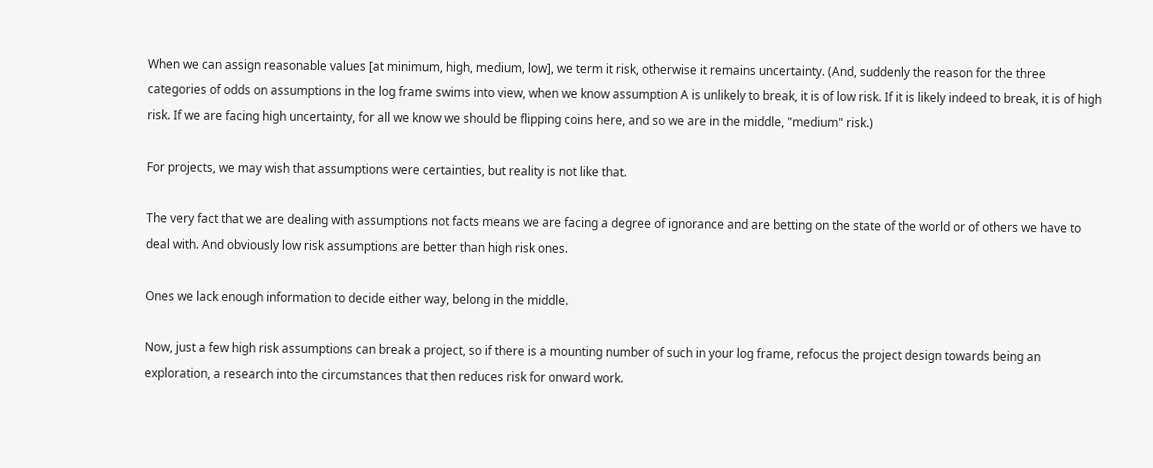When we can assign reasonable values [at minimum, high, medium, low], we term it risk, otherwise it remains uncertainty. (And, suddenly the reason for the three categories of odds on assumptions in the log frame swims into view, when we know assumption A is unlikely to break, it is of low risk. If it is likely indeed to break, it is of high risk. If we are facing high uncertainty, for all we know we should be flipping coins here, and so we are in the middle, "medium" risk.)

For projects, we may wish that assumptions were certainties, but reality is not like that.

The very fact that we are dealing with assumptions not facts means we are facing a degree of ignorance and are betting on the state of the world or of others we have to deal with. And obviously low risk assumptions are better than high risk ones.

Ones we lack enough information to decide either way, belong in the middle.

Now, just a few high risk assumptions can break a project, so if there is a mounting number of such in your log frame, refocus the project design towards being an exploration, a research into the circumstances that then reduces risk for onward work.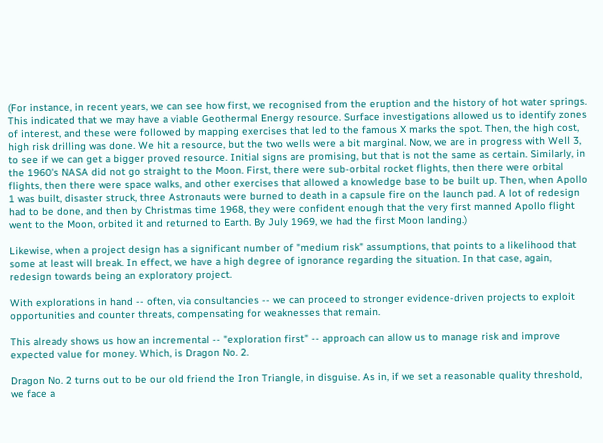(For instance, in recent years, we can see how first, we recognised from the eruption and the history of hot water springs. This indicated that we may have a viable Geothermal Energy resource. Surface investigations allowed us to identify zones of interest, and these were followed by mapping exercises that led to the famous X marks the spot. Then, the high cost, high risk drilling was done. We hit a resource, but the two wells were a bit marginal. Now, we are in progress with Well 3, to see if we can get a bigger proved resource. Initial signs are promising, but that is not the same as certain. Similarly, in the 1960's NASA did not go straight to the Moon. First, there were sub-orbital rocket flights, then there were orbital flights, then there were space walks, and other exercises that allowed a knowledge base to be built up. Then, when Apollo 1 was built, disaster struck, three Astronauts were burned to death in a capsule fire on the launch pad. A lot of redesign had to be done, and then by Christmas time 1968, they were confident enough that the very first manned Apollo flight went to the Moon, orbited it and returned to Earth. By July 1969, we had the first Moon landing.)

Likewise, when a project design has a significant number of "medium risk" assumptions, that points to a likelihood that some at least will break. In effect, we have a high degree of ignorance regarding the situation. In that case, again, redesign towards being an exploratory project.

With explorations in hand -- often, via consultancies -- we can proceed to stronger evidence-driven projects to exploit opportunities and counter threats, compensating for weaknesses that remain.

This already shows us how an incremental -- "exploration first" -- approach can allow us to manage risk and improve expected value for money. Which, is Dragon No. 2.

Dragon No. 2 turns out to be our old friend the Iron Triangle, in disguise. As in, if we set a reasonable quality threshold, we face a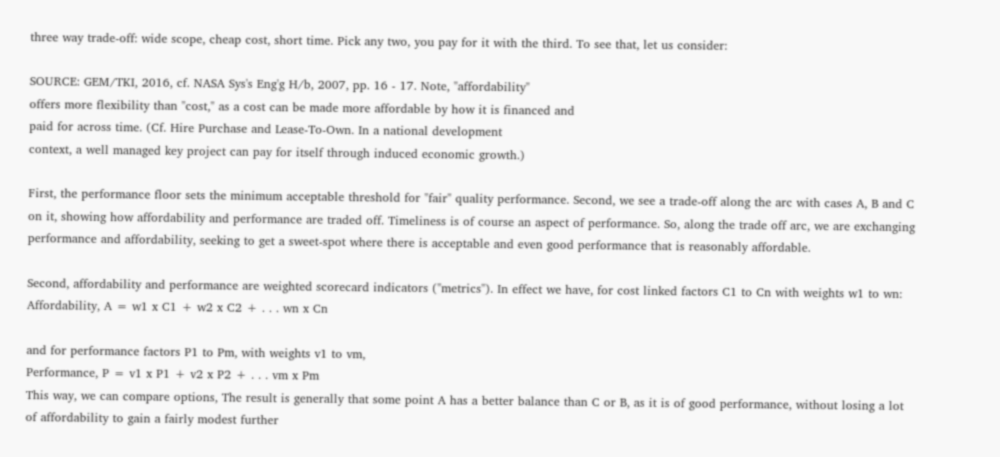three way trade-off: wide scope, cheap cost, short time. Pick any two, you pay for it with the third. To see that, let us consider:

SOURCE: GEM/TKI, 2016, cf. NASA Sys's Eng'g H/b, 2007, pp. 16 - 17. Note, "affordability"
offers more flexibility than "cost," as a cost can be made more affordable by how it is financed and
paid for across time. (Cf. Hire Purchase and Lease-To-Own. In a national development
context, a well managed key project can pay for itself through induced economic growth.)

First, the performance floor sets the minimum acceptable threshold for "fair" quality performance. Second, we see a trade-off along the arc with cases A, B and C on it, showing how affordability and performance are traded off. Timeliness is of course an aspect of performance. So, along the trade off arc, we are exchanging performance and affordability, seeking to get a sweet-spot where there is acceptable and even good performance that is reasonably affordable.

Second, affordability and performance are weighted scorecard indicators ("metrics"). In effect we have, for cost linked factors C1 to Cn with weights w1 to wn:
Affordability, A = w1 x C1 + w2 x C2 + . . . wn x Cn

and for performance factors P1 to Pm, with weights v1 to vm,
Performance, P = v1 x P1 + v2 x P2 + . . . vm x Pm
This way, we can compare options, The result is generally that some point A has a better balance than C or B, as it is of good performance, without losing a lot of affordability to gain a fairly modest further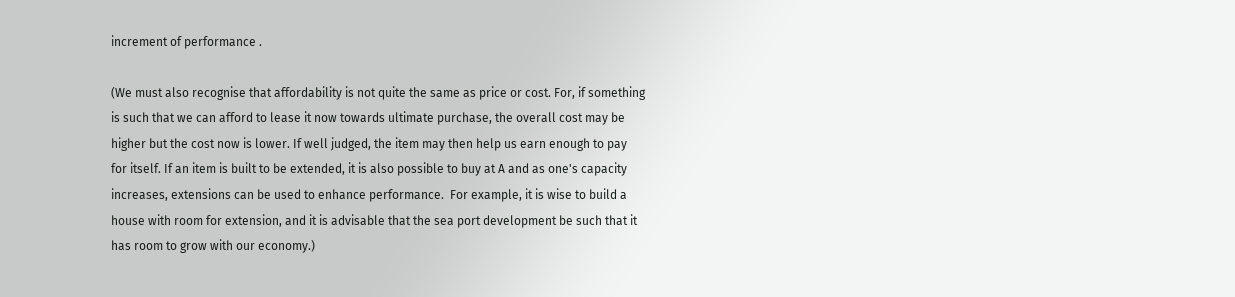increment of performance .

(We must also recognise that affordability is not quite the same as price or cost. For, if something is such that we can afford to lease it now towards ultimate purchase, the overall cost may be higher but the cost now is lower. If well judged, the item may then help us earn enough to pay for itself. If an item is built to be extended, it is also possible to buy at A and as one's capacity increases, extensions can be used to enhance performance.  For example, it is wise to build a house with room for extension, and it is advisable that the sea port development be such that it has room to grow with our economy.)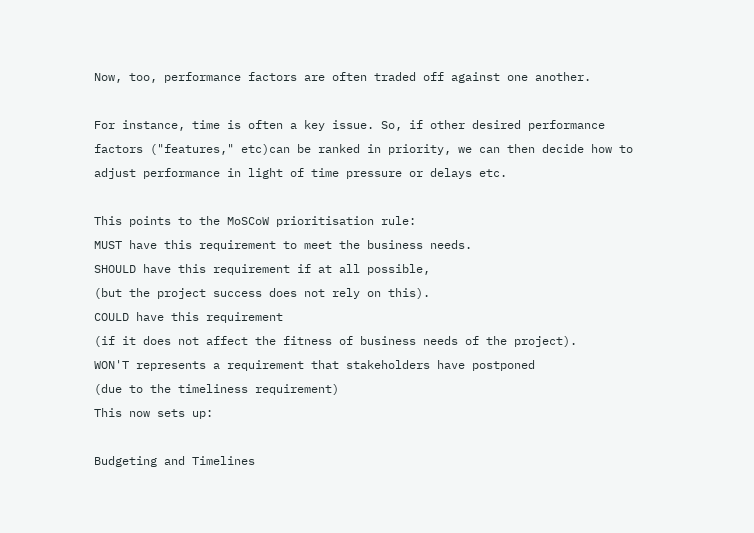Now, too, performance factors are often traded off against one another.

For instance, time is often a key issue. So, if other desired performance factors ("features," etc)can be ranked in priority, we can then decide how to adjust performance in light of time pressure or delays etc.

This points to the MoSCoW prioritisation rule:
MUST have this requirement to meet the business needs.
SHOULD have this requirement if at all possible,
(but the project success does not rely on this).
COULD have this requirement
(if it does not affect the fitness of business needs of the project).
WON'T represents a requirement that stakeholders have postponed
(due to the timeliness requirement)
This now sets up:

Budgeting and Timelines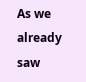As we already saw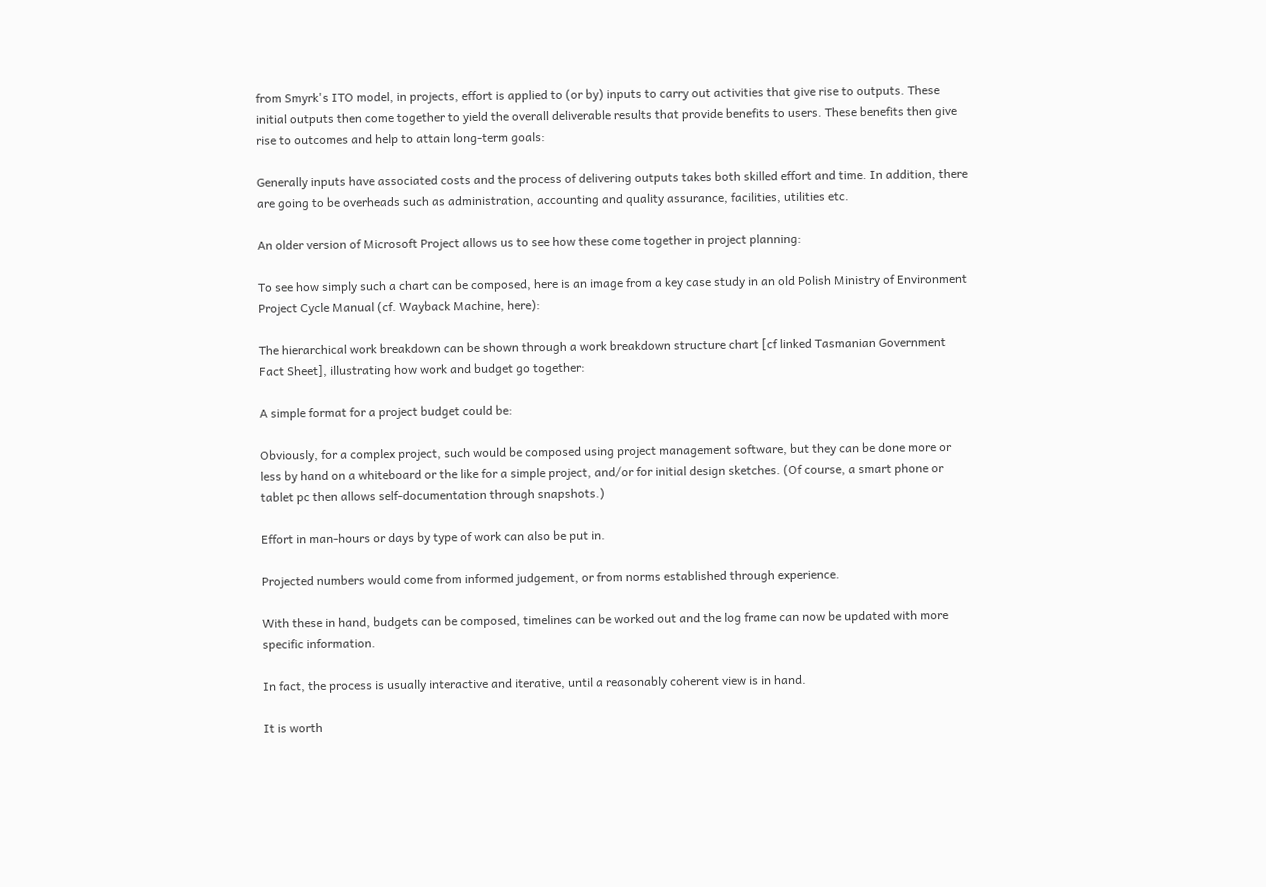from Smyrk's ITO model, in projects, effort is applied to (or by) inputs to carry out activities that give rise to outputs. These initial outputs then come together to yield the overall deliverable results that provide benefits to users. These benefits then give rise to outcomes and help to attain long-term goals:

Generally inputs have associated costs and the process of delivering outputs takes both skilled effort and time. In addition, there are going to be overheads such as administration, accounting and quality assurance, facilities, utilities etc.

An older version of Microsoft Project allows us to see how these come together in project planning:

To see how simply such a chart can be composed, here is an image from a key case study in an old Polish Ministry of Environment Project Cycle Manual (cf. Wayback Machine, here):

The hierarchical work breakdown can be shown through a work breakdown structure chart [cf linked Tasmanian Government Fact Sheet], illustrating how work and budget go together:

A simple format for a project budget could be:

Obviously, for a complex project, such would be composed using project management software, but they can be done more or less by hand on a whiteboard or the like for a simple project, and/or for initial design sketches. (Of course, a smart phone or tablet pc then allows self-documentation through snapshots.)

Effort in man-hours or days by type of work can also be put in.

Projected numbers would come from informed judgement, or from norms established through experience.

With these in hand, budgets can be composed, timelines can be worked out and the log frame can now be updated with more specific information.

In fact, the process is usually interactive and iterative, until a reasonably coherent view is in hand.

It is worth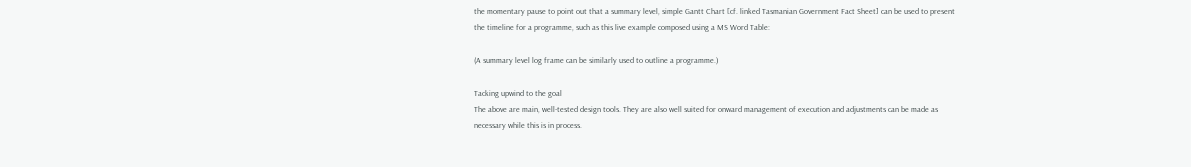the momentary pause to point out that a summary level, simple Gantt Chart [cf. linked Tasmanian Government Fact Sheet] can be used to present the timeline for a programme, such as this live example composed using a MS Word Table:

(A summary level log frame can be similarly used to outline a programme.)

Tacking upwind to the goal
The above are main, well-tested design tools. They are also well suited for onward management of execution and adjustments can be made as necessary while this is in process.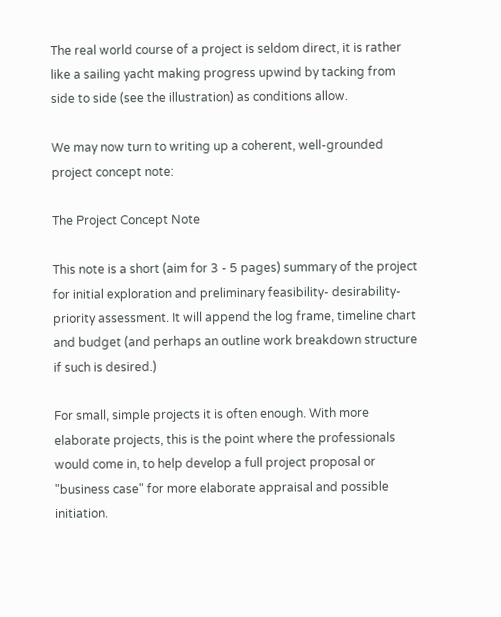The real world course of a project is seldom direct, it is rather like a sailing yacht making progress upwind by tacking from side to side (see the illustration) as conditions allow.

We may now turn to writing up a coherent, well-grounded project concept note:

The Project Concept Note

This note is a short (aim for 3 - 5 pages) summary of the project for initial exploration and preliminary feasibility- desirability- priority assessment. It will append the log frame, timeline chart and budget (and perhaps an outline work breakdown structure if such is desired.)

For small, simple projects it is often enough. With more elaborate projects, this is the point where the professionals would come in, to help develop a full project proposal or "business case" for more elaborate appraisal and possible initiation.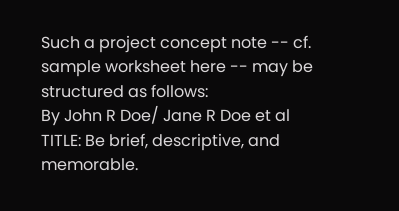Such a project concept note -- cf. sample worksheet here -- may be structured as follows:
By John R Doe/ Jane R Doe et al
TITLE: Be brief, descriptive, and memorable.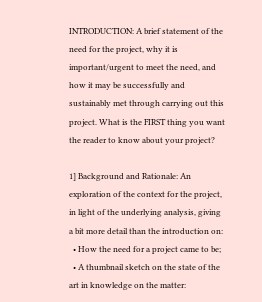INTRODUCTION: A brief statement of the need for the project, why it is important/urgent to meet the need, and how it may be successfully and sustainably met through carrying out this project. What is the FIRST thing you want the reader to know about your project?

1] Background and Rationale: An exploration of the context for the project, in light of the underlying analysis, giving a bit more detail than the introduction on:
  • How the need for a project came to be;
  • A thumbnail sketch on the state of the art in knowledge on the matter: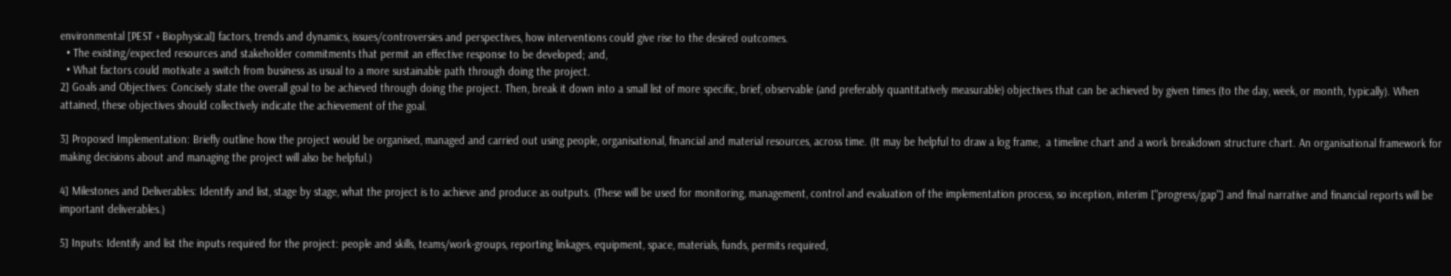environmental [PEST + Biophysical] factors, trends and dynamics, issues/controversies and perspectives, how interventions could give rise to the desired outcomes.
  • The existing/expected resources and stakeholder commitments that permit an effective response to be developed; and,
  • What factors could motivate a switch from business as usual to a more sustainable path through doing the project.
2] Goals and Objectives: Concisely state the overall goal to be achieved through doing the project. Then, break it down into a small list of more specific, brief, observable (and preferably quantitatively measurable) objectives that can be achieved by given times (to the day, week, or month, typically). When attained, these objectives should collectively indicate the achievement of the goal.

3] Proposed Implementation: Briefly outline how the project would be organised, managed and carried out using people, organisational, financial and material resources, across time. (It may be helpful to draw a log frame,  a timeline chart and a work breakdown structure chart. An organisational framework for making decisions about and managing the project will also be helpful.)

4] Milestones and Deliverables: Identify and list, stage by stage, what the project is to achieve and produce as outputs. (These will be used for monitoring, management, control and evaluation of the implementation process, so inception, interim ["progress/gap"] and final narrative and financial reports will be important deliverables.)

5] Inputs: Identify and list the inputs required for the project: people and skills, teams/work-groups, reporting linkages, equipment, space, materials, funds, permits required,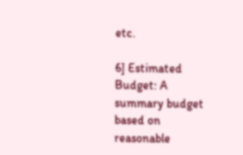etc.

6] Estimated Budget: A summary budget based on reasonable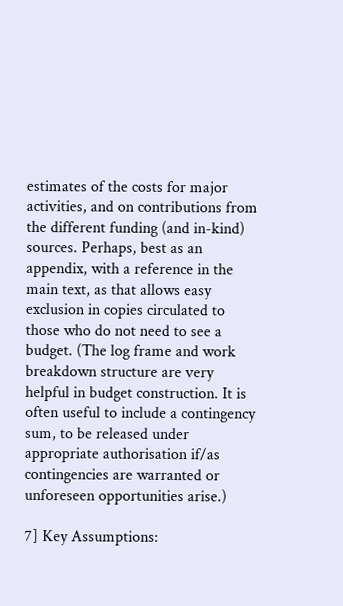estimates of the costs for major activities, and on contributions from the different funding (and in-kind) sources. Perhaps, best as an appendix, with a reference in the main text, as that allows easy exclusion in copies circulated to those who do not need to see a budget. (The log frame and work breakdown structure are very helpful in budget construction. It is often useful to include a contingency sum, to be released under appropriate authorisation if/as contingencies are warranted or unforeseen opportunities arise.)

7] Key Assumptions: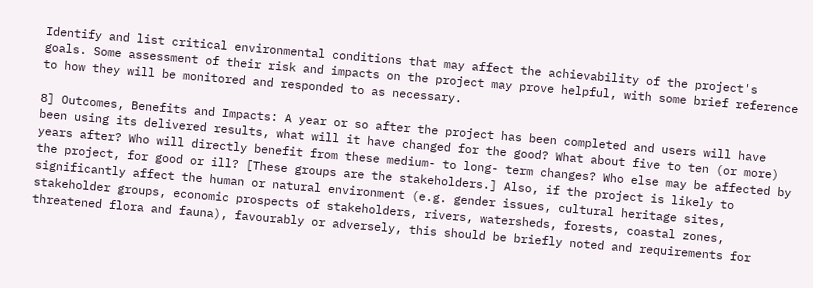Identify and list critical environmental conditions that may affect the achievability of the project's goals. Some assessment of their risk and impacts on the project may prove helpful, with some brief reference to how they will be monitored and responded to as necessary.

8] Outcomes, Benefits and Impacts: A year or so after the project has been completed and users will have been using its delivered results, what will it have changed for the good? What about five to ten (or more) years after? Who will directly benefit from these medium- to long- term changes? Who else may be affected by the project, for good or ill? [These groups are the stakeholders.] Also, if the project is likely to significantly affect the human or natural environment (e.g. gender issues, cultural heritage sites, stakeholder groups, economic prospects of stakeholders, rivers, watersheds, forests, coastal zones, threatened flora and fauna), favourably or adversely, this should be briefly noted and requirements for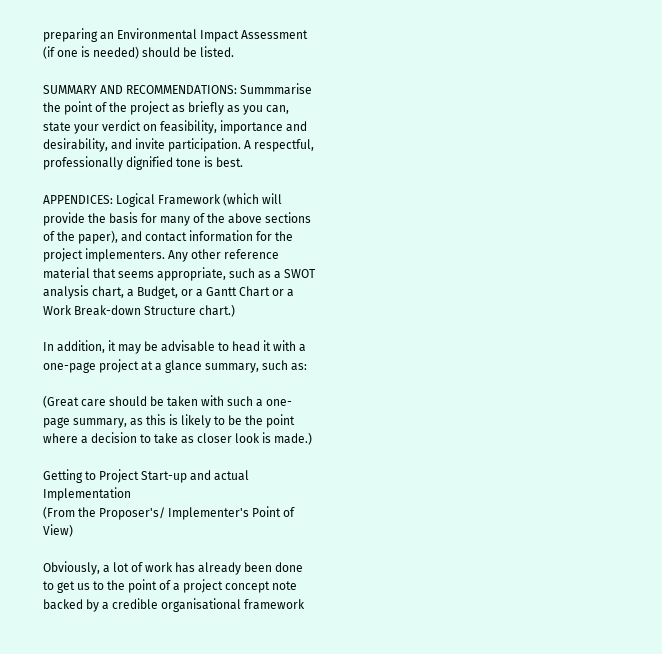preparing an Environmental Impact Assessment (if one is needed) should be listed.

SUMMARY AND RECOMMENDATIONS: Summmarise the point of the project as briefly as you can, state your verdict on feasibility, importance and desirability, and invite participation. A respectful, professionally dignified tone is best.

APPENDICES: Logical Framework (which will provide the basis for many of the above sections of the paper), and contact information for the project implementers. Any other reference material that seems appropriate, such as a SWOT analysis chart, a Budget, or a Gantt Chart or a Work Break-down Structure chart.)

In addition, it may be advisable to head it with a one-page project at a glance summary, such as:

(Great care should be taken with such a one-page summary, as this is likely to be the point where a decision to take as closer look is made.)

Getting to Project Start-up and actual Implementation
(From the Proposer's/ Implementer's Point of View)

Obviously, a lot of work has already been done to get us to the point of a project concept note backed by a credible organisational framework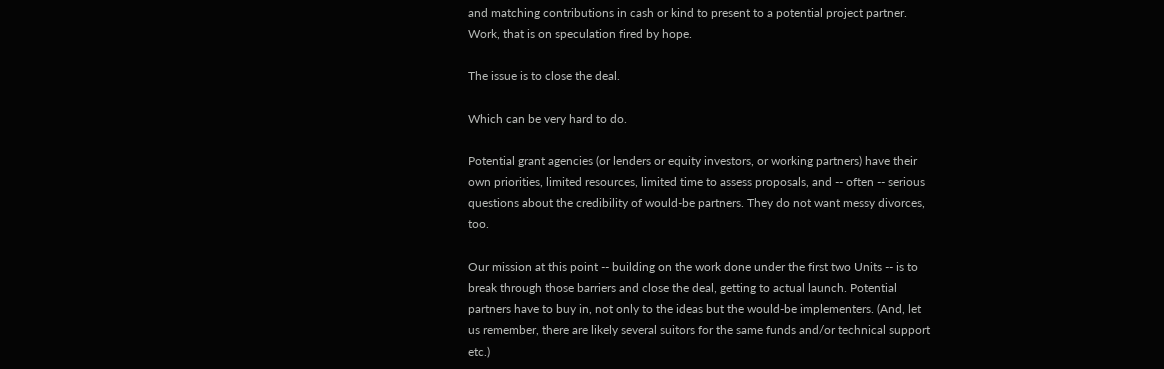and matching contributions in cash or kind to present to a potential project partner. Work, that is on speculation fired by hope.

The issue is to close the deal.

Which can be very hard to do.

Potential grant agencies (or lenders or equity investors, or working partners) have their own priorities, limited resources, limited time to assess proposals, and -- often -- serious questions about the credibility of would-be partners. They do not want messy divorces, too.

Our mission at this point -- building on the work done under the first two Units -- is to break through those barriers and close the deal, getting to actual launch. Potential partners have to buy in, not only to the ideas but the would-be implementers. (And, let us remember, there are likely several suitors for the same funds and/or technical support etc.)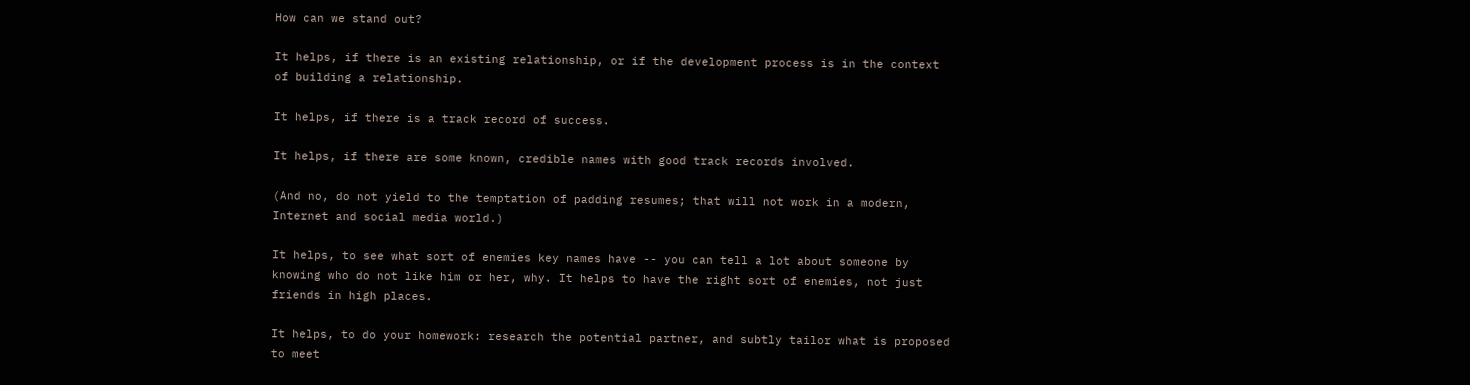How can we stand out?

It helps, if there is an existing relationship, or if the development process is in the context of building a relationship.

It helps, if there is a track record of success.

It helps, if there are some known, credible names with good track records involved.

(And no, do not yield to the temptation of padding resumes; that will not work in a modern, Internet and social media world.)

It helps, to see what sort of enemies key names have -- you can tell a lot about someone by knowing who do not like him or her, why. It helps to have the right sort of enemies, not just friends in high places.

It helps, to do your homework: research the potential partner, and subtly tailor what is proposed to meet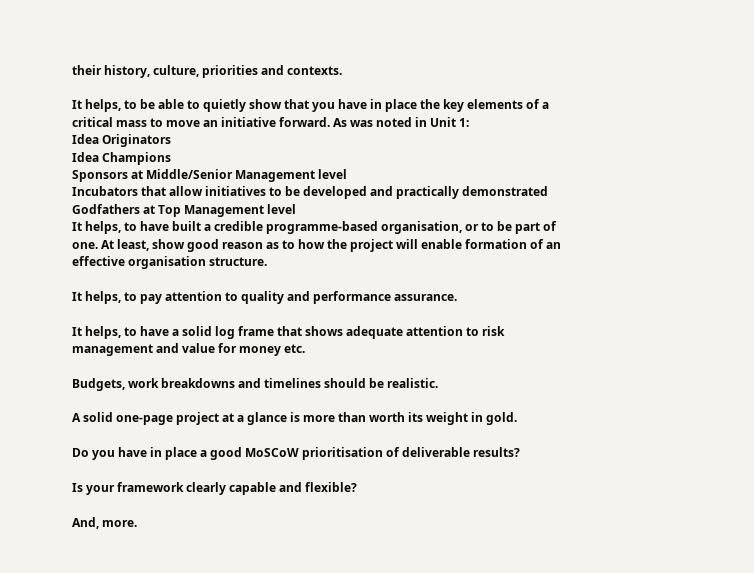their history, culture, priorities and contexts.

It helps, to be able to quietly show that you have in place the key elements of a critical mass to move an initiative forward. As was noted in Unit 1:
Idea Originators
Idea Champions
Sponsors at Middle/Senior Management level
Incubators that allow initiatives to be developed and practically demonstrated
Godfathers at Top Management level
It helps, to have built a credible programme-based organisation, or to be part of one. At least, show good reason as to how the project will enable formation of an effective organisation structure.

It helps, to pay attention to quality and performance assurance.

It helps, to have a solid log frame that shows adequate attention to risk management and value for money etc.

Budgets, work breakdowns and timelines should be realistic.

A solid one-page project at a glance is more than worth its weight in gold.

Do you have in place a good MoSCoW prioritisation of deliverable results?

Is your framework clearly capable and flexible?

And, more.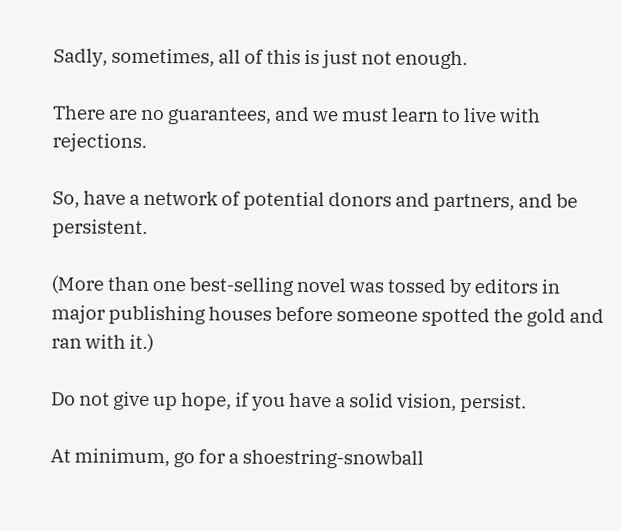Sadly, sometimes, all of this is just not enough.

There are no guarantees, and we must learn to live with rejections.

So, have a network of potential donors and partners, and be persistent.

(More than one best-selling novel was tossed by editors in major publishing houses before someone spotted the gold and ran with it.)

Do not give up hope, if you have a solid vision, persist.

At minimum, go for a shoestring-snowball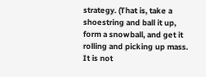strategy. (That is, take a shoestring and ball it up, form a snowball, and get it rolling and picking up mass. It is not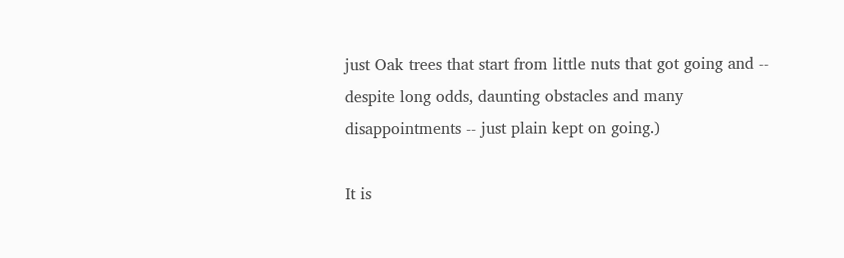just Oak trees that start from little nuts that got going and -- despite long odds, daunting obstacles and many disappointments -- just plain kept on going.)

It is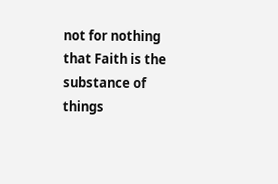not for nothing that Faith is the substance of things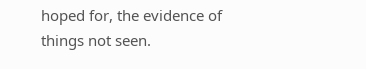hoped for, the evidence of things not seen.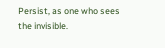Persist, as one who sees the invisible.